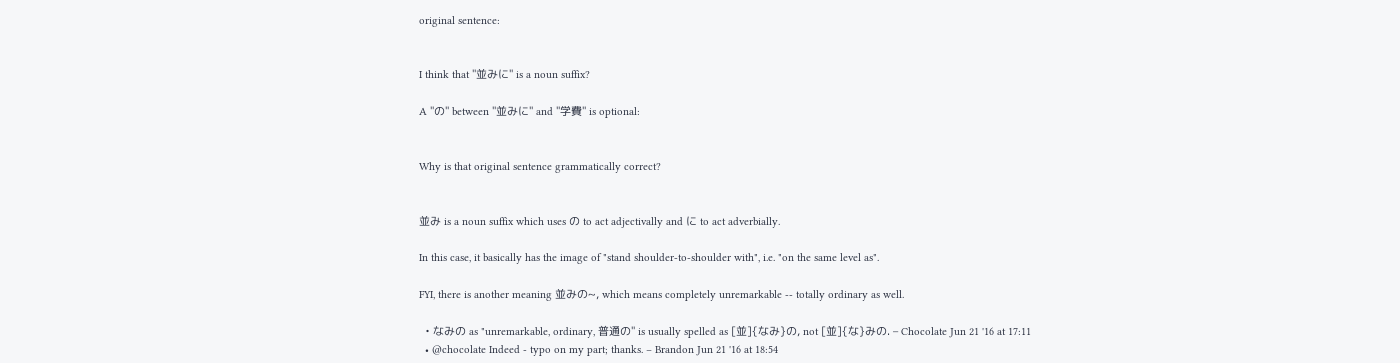original sentence:


I think that "並みに" is a noun suffix?

A "の" between "並みに" and "学費" is optional:


Why is that original sentence grammatically correct?


並み is a noun suffix which uses の to act adjectivally and に to act adverbially.

In this case, it basically has the image of "stand shoulder-to-shoulder with", i.e. "on the same level as".

FYI, there is another meaning 並みの~, which means completely unremarkable -- totally ordinary as well.

  • なみの as "unremarkable, ordinary, 普通の" is usually spelled as [並]{なみ}の, not [並]{な}みの. – Chocolate Jun 21 '16 at 17:11
  • @chocolate Indeed - typo on my part; thanks. – Brandon Jun 21 '16 at 18:54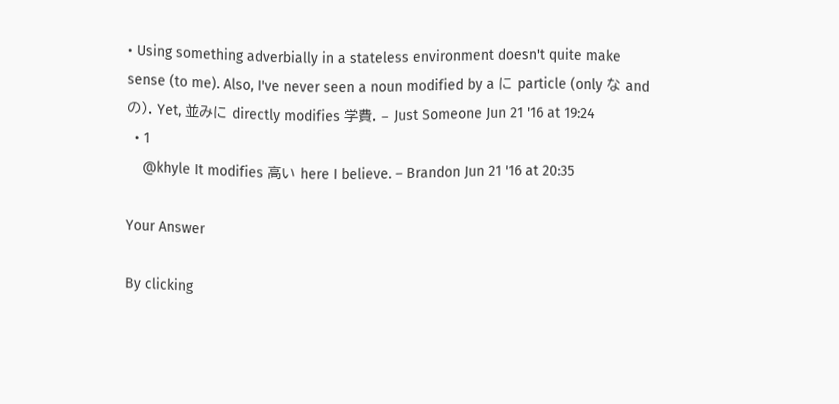• Using something adverbially in a stateless environment doesn't quite make sense (to me). Also, I've never seen a noun modified by a に particle (only な and の). Yet, 並みに directly modifies 学費. – Just Someone Jun 21 '16 at 19:24
  • 1
    @khyle It modifies 高い here I believe. – Brandon Jun 21 '16 at 20:35

Your Answer

By clicking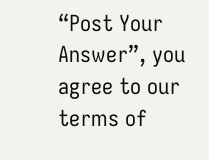“Post Your Answer”, you agree to our terms of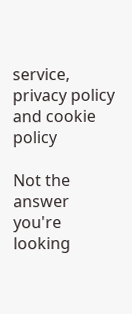service, privacy policy and cookie policy

Not the answer you're looking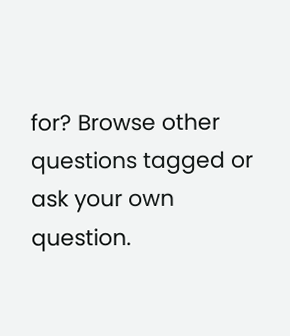for? Browse other questions tagged or ask your own question.